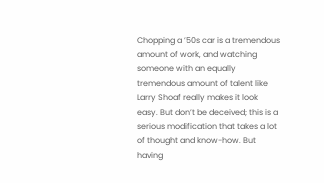Chopping a ’50s car is a tremendous amount of work, and watching someone with an equally tremendous amount of talent like Larry Shoaf really makes it look easy. But don’t be deceived; this is a serious modification that takes a lot of thought and know-how. But having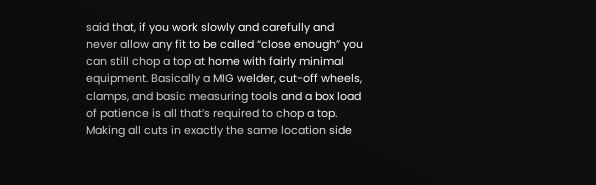said that, if you work slowly and carefully and never allow any fit to be called “close enough” you can still chop a top at home with fairly minimal equipment. Basically a MIG welder, cut-off wheels, clamps, and basic measuring tools and a box load of patience is all that’s required to chop a top. Making all cuts in exactly the same location side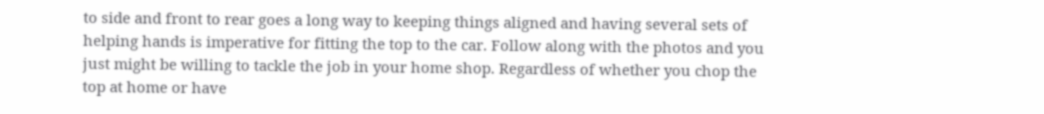to side and front to rear goes a long way to keeping things aligned and having several sets of helping hands is imperative for fitting the top to the car. Follow along with the photos and you just might be willing to tackle the job in your home shop. Regardless of whether you chop the top at home or have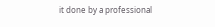it done by a professional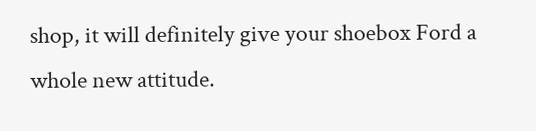shop, it will definitely give your shoebox Ford a whole new attitude.